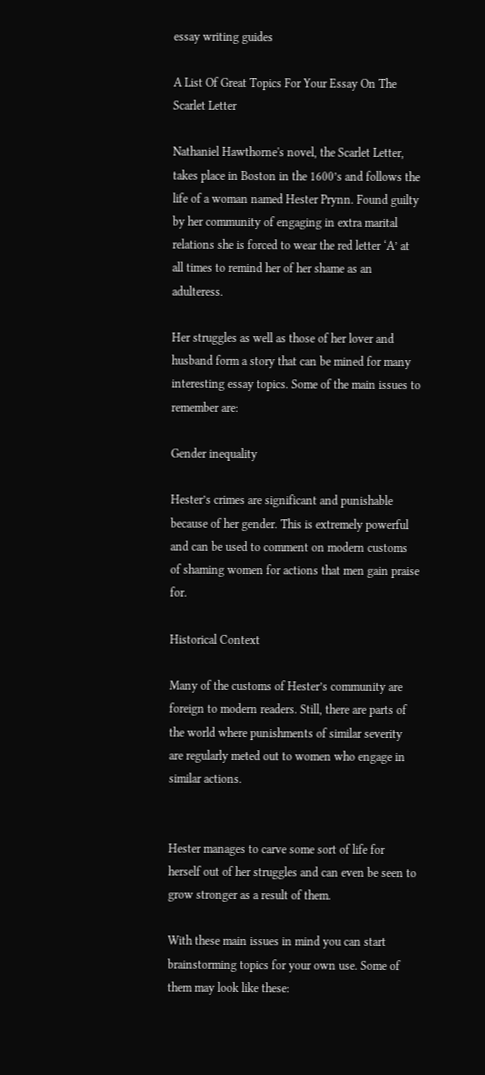essay writing guides

A List Of Great Topics For Your Essay On The Scarlet Letter

Nathaniel Hawthorne's novel, the Scarlet Letter, takes place in Boston in the 1600’s and follows the life of a woman named Hester Prynn. Found guilty by her community of engaging in extra marital relations she is forced to wear the red letter ‘A’ at all times to remind her of her shame as an adulteress.

Her struggles as well as those of her lover and husband form a story that can be mined for many interesting essay topics. Some of the main issues to remember are:

Gender inequality

Hester’s crimes are significant and punishable because of her gender. This is extremely powerful and can be used to comment on modern customs of shaming women for actions that men gain praise for.

Historical Context

Many of the customs of Hester’s community are foreign to modern readers. Still, there are parts of the world where punishments of similar severity are regularly meted out to women who engage in similar actions.


Hester manages to carve some sort of life for herself out of her struggles and can even be seen to grow stronger as a result of them.

With these main issues in mind you can start brainstorming topics for your own use. Some of them may look like these: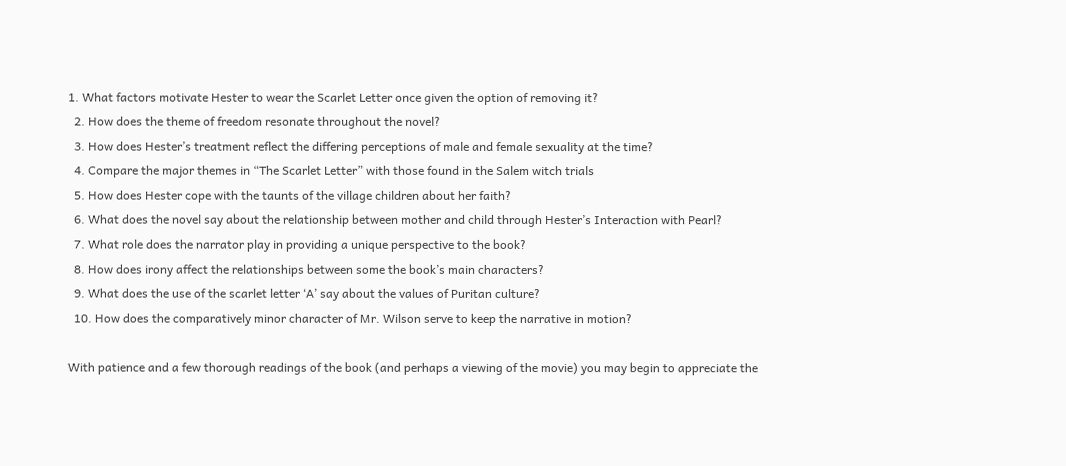1. What factors motivate Hester to wear the Scarlet Letter once given the option of removing it?
  2. How does the theme of freedom resonate throughout the novel?
  3. How does Hester’s treatment reflect the differing perceptions of male and female sexuality at the time?
  4. Compare the major themes in “The Scarlet Letter” with those found in the Salem witch trials
  5. How does Hester cope with the taunts of the village children about her faith?
  6. What does the novel say about the relationship between mother and child through Hester’s Interaction with Pearl?
  7. What role does the narrator play in providing a unique perspective to the book?
  8. How does irony affect the relationships between some the book’s main characters?
  9. What does the use of the scarlet letter ‘A’ say about the values of Puritan culture?
  10. How does the comparatively minor character of Mr. Wilson serve to keep the narrative in motion?

With patience and a few thorough readings of the book (and perhaps a viewing of the movie) you may begin to appreciate the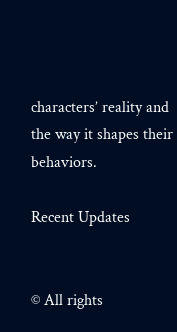characters’ reality and the way it shapes their behaviors.

Recent Updates


© All rights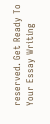reserved. Get Ready To Your Essay Writing